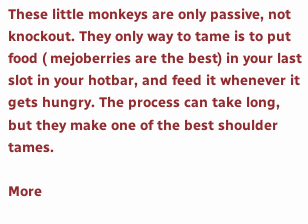These little monkeys are only passive, not knockout. They only way to tame is to put food ( mejoberries are the best) in your last slot in your hotbar, and feed it whenever it gets hungry. The process can take long, but they make one of the best shoulder tames.

More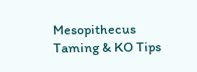Mesopithecus Taming & KO Tips